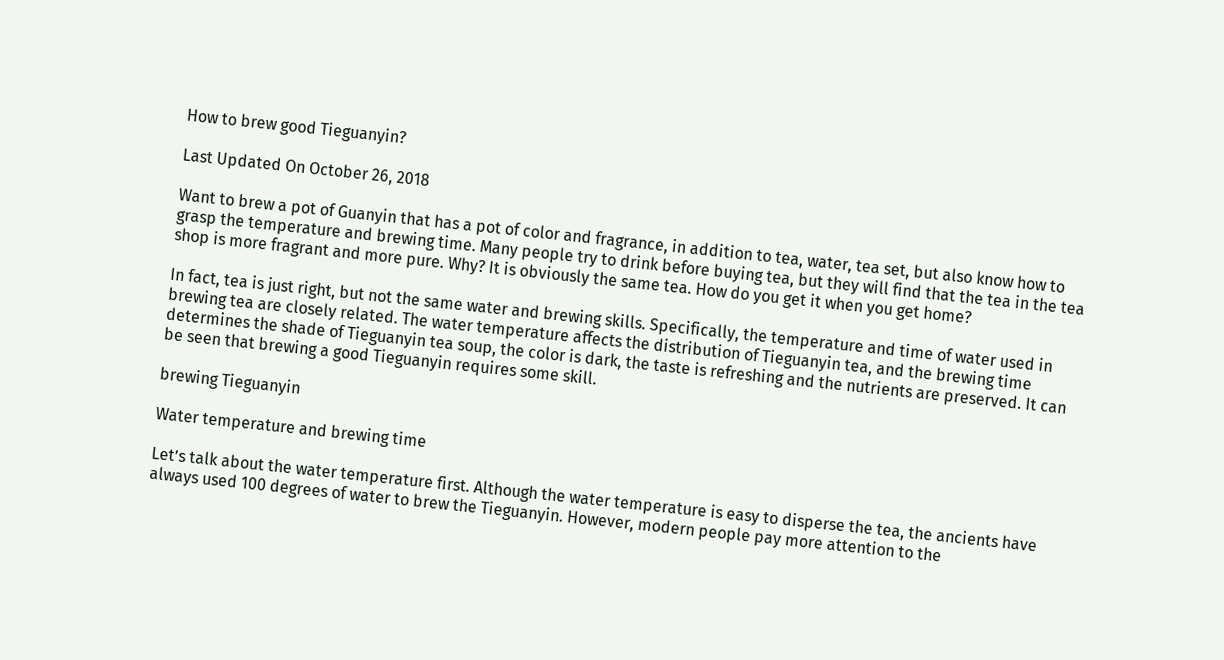How to brew good Tieguanyin?

Last Updated On October 26, 2018

Want to brew a pot of Guanyin that has a pot of color and fragrance, in addition to tea, water, tea set, but also know how to grasp the temperature and brewing time. Many people try to drink before buying tea, but they will find that the tea in the tea shop is more fragrant and more pure. Why? It is obviously the same tea. How do you get it when you get home?

In fact, tea is just right, but not the same water and brewing skills. Specifically, the temperature and time of water used in brewing tea are closely related. The water temperature affects the distribution of Tieguanyin tea, and the brewing time determines the shade of Tieguanyin tea soup, the color is dark, the taste is refreshing and the nutrients are preserved. It can be seen that brewing a good Tieguanyin requires some skill.

brewing Tieguanyin

Water temperature and brewing time

Let’s talk about the water temperature first. Although the water temperature is easy to disperse the tea, the ancients have always used 100 degrees of water to brew the Tieguanyin. However, modern people pay more attention to the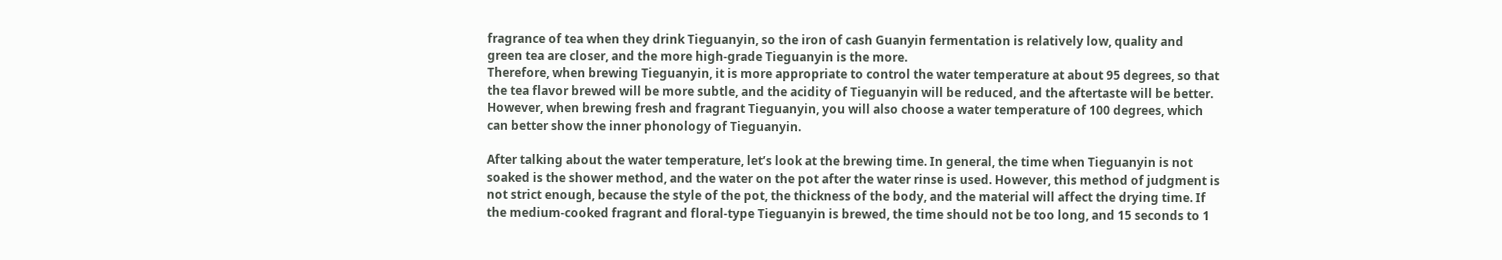fragrance of tea when they drink Tieguanyin, so the iron of cash Guanyin fermentation is relatively low, quality and green tea are closer, and the more high-grade Tieguanyin is the more.
Therefore, when brewing Tieguanyin, it is more appropriate to control the water temperature at about 95 degrees, so that the tea flavor brewed will be more subtle, and the acidity of Tieguanyin will be reduced, and the aftertaste will be better. However, when brewing fresh and fragrant Tieguanyin, you will also choose a water temperature of 100 degrees, which can better show the inner phonology of Tieguanyin.

After talking about the water temperature, let’s look at the brewing time. In general, the time when Tieguanyin is not soaked is the shower method, and the water on the pot after the water rinse is used. However, this method of judgment is not strict enough, because the style of the pot, the thickness of the body, and the material will affect the drying time. If the medium-cooked fragrant and floral-type Tieguanyin is brewed, the time should not be too long, and 15 seconds to 1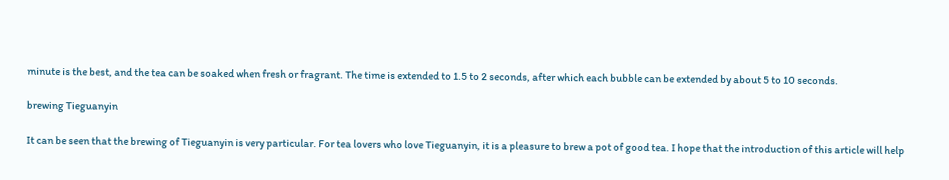minute is the best, and the tea can be soaked when fresh or fragrant. The time is extended to 1.5 to 2 seconds, after which each bubble can be extended by about 5 to 10 seconds.

brewing Tieguanyin

It can be seen that the brewing of Tieguanyin is very particular. For tea lovers who love Tieguanyin, it is a pleasure to brew a pot of good tea. I hope that the introduction of this article will help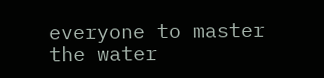everyone to master the water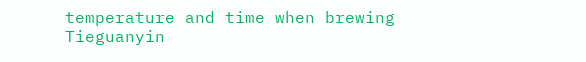temperature and time when brewing Tieguanyin